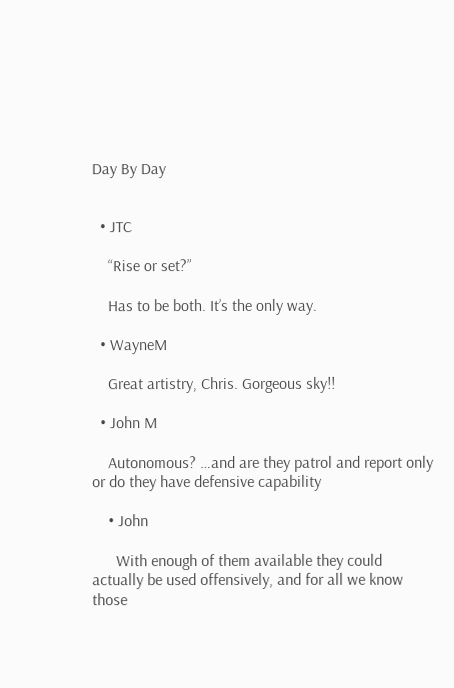Day By Day


  • JTC

    “Rise or set?”

    Has to be both. It’s the only way.

  • WayneM

    Great artistry, Chris. Gorgeous sky!!

  • John M

    Autonomous? …and are they patrol and report only or do they have defensive capability

    • John

      With enough of them available they could actually be used offensively, and for all we know those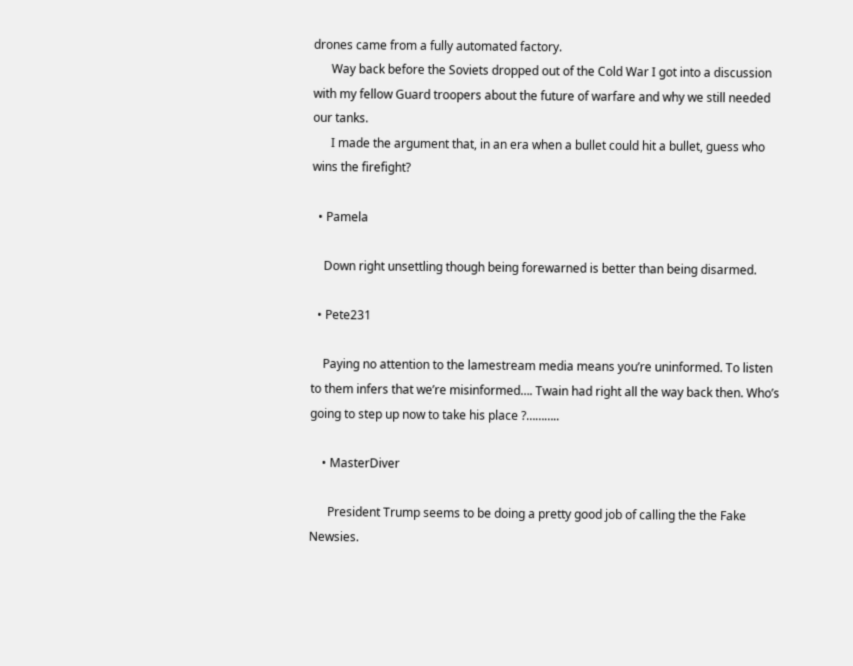drones came from a fully automated factory.
      Way back before the Soviets dropped out of the Cold War I got into a discussion with my fellow Guard troopers about the future of warfare and why we still needed our tanks.
      I made the argument that, in an era when a bullet could hit a bullet, guess who wins the firefight?

  • Pamela

    Down right unsettling though being forewarned is better than being disarmed.

  • Pete231

    Paying no attention to the lamestream media means you’re uninformed. To listen to them infers that we’re misinformed…. Twain had right all the way back then. Who’s going to step up now to take his place ?………..

    • MasterDiver

      President Trump seems to be doing a pretty good job of calling the the Fake Newsies.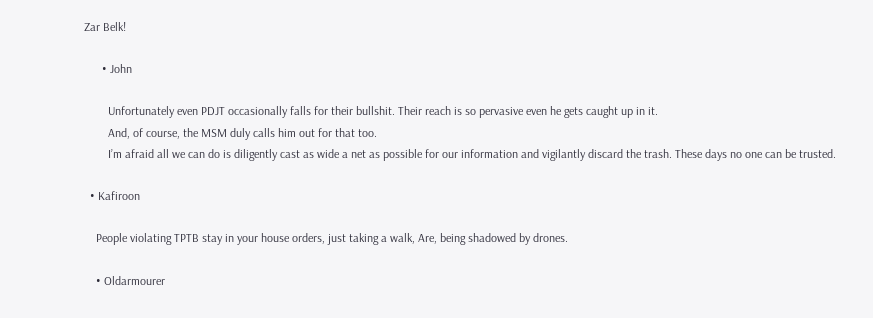Zar Belk!

      • John

        Unfortunately even PDJT occasionally falls for their bullshit. Their reach is so pervasive even he gets caught up in it.
        And, of course, the MSM duly calls him out for that too.
        I’m afraid all we can do is diligently cast as wide a net as possible for our information and vigilantly discard the trash. These days no one can be trusted.

  • Kafiroon

    People violating TPTB stay in your house orders, just taking a walk, Are, being shadowed by drones.

    • Oldarmourer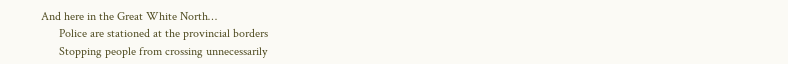And here in the Great White North…
      Police are stationed at the provincial borders
      Stopping people from crossing unnecessarily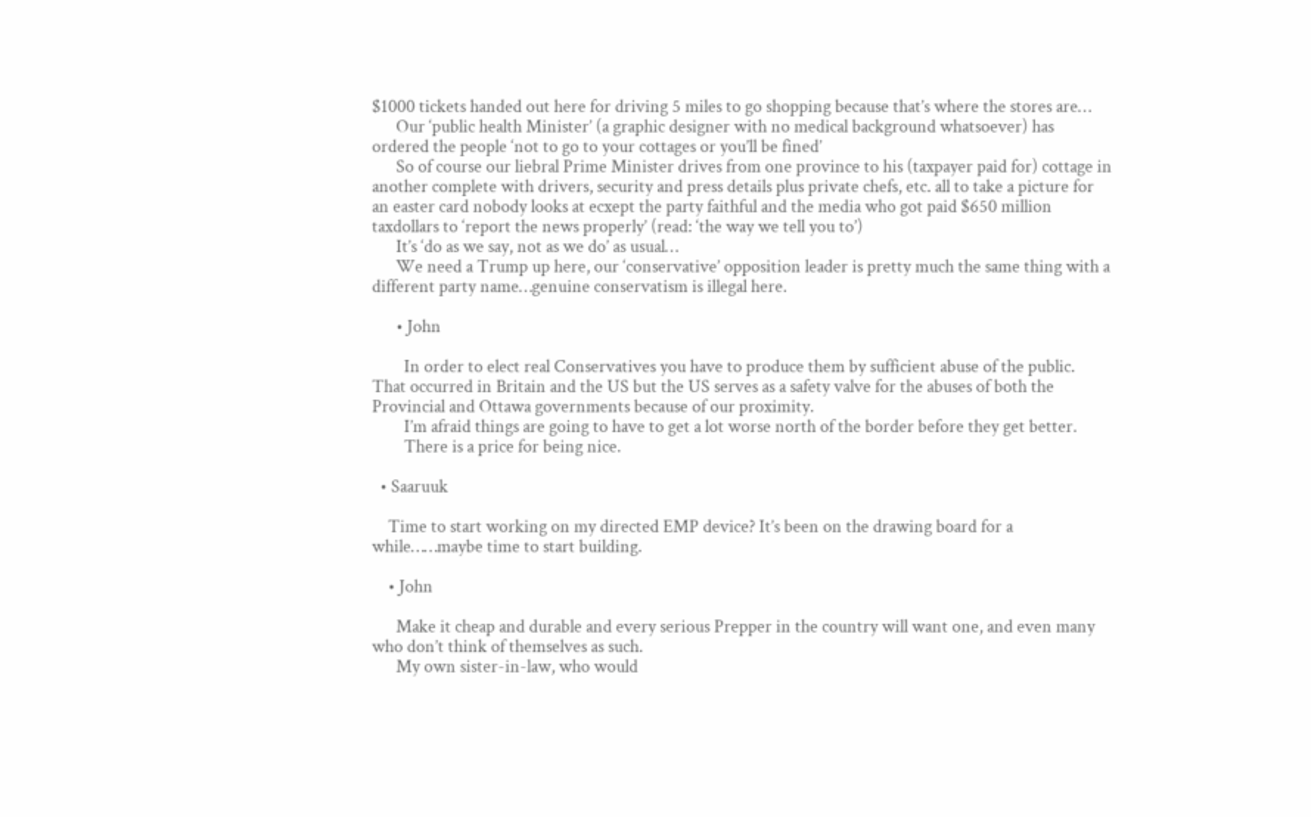$1000 tickets handed out here for driving 5 miles to go shopping because that’s where the stores are…
      Our ‘public health Minister’ (a graphic designer with no medical background whatsoever) has ordered the people ‘not to go to your cottages or you’ll be fined’
      So of course our liebral Prime Minister drives from one province to his (taxpayer paid for) cottage in another complete with drivers, security and press details plus private chefs, etc. all to take a picture for an easter card nobody looks at ecxept the party faithful and the media who got paid $650 million taxdollars to ‘report the news properly’ (read: ‘the way we tell you to’)
      It’s ‘do as we say, not as we do’ as usual…
      We need a Trump up here, our ‘conservative’ opposition leader is pretty much the same thing with a different party name…genuine conservatism is illegal here.

      • John

        In order to elect real Conservatives you have to produce them by sufficient abuse of the public. That occurred in Britain and the US but the US serves as a safety valve for the abuses of both the Provincial and Ottawa governments because of our proximity.
        I’m afraid things are going to have to get a lot worse north of the border before they get better.
        There is a price for being nice.

  • Saaruuk

    Time to start working on my directed EMP device? It’s been on the drawing board for a while……maybe time to start building.

    • John

      Make it cheap and durable and every serious Prepper in the country will want one, and even many who don’t think of themselves as such.
      My own sister-in-law, who would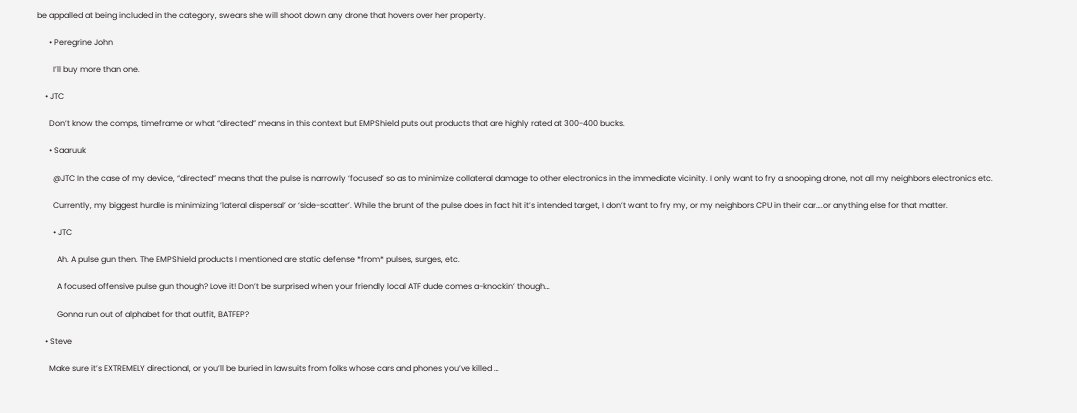be appalled at being included in the category, swears she will shoot down any drone that hovers over her property.

      • Peregrine John

        I’ll buy more than one.

    • JTC

      Don’t know the comps, timeframe or what “directed” means in this context but EMPShield puts out products that are highly rated at 300-400 bucks.

      • Saaruuk

        @JTC In the case of my device, “directed” means that the pulse is narrowly ‘focused’ so as to minimize collateral damage to other electronics in the immediate vicinity. I only want to fry a snooping drone, not all my neighbors electronics etc.

        Currently, my biggest hurdle is minimizing ‘lateral dispersal’ or ‘side-scatter’. While the brunt of the pulse does in fact hit it’s intended target, I don’t want to fry my, or my neighbors CPU in their car….or anything else for that matter.

        • JTC

          Ah. A pulse gun then. The EMPShield products I mentioned are static defense *from* pulses, surges, etc.

          A focused offensive pulse gun though? Love it! Don’t be surprised when your friendly local ATF dude comes a-knockin’ though…

          Gonna run out of alphabet for that outfit, BATFEP?

    • Steve

      Make sure it’s EXTREMELY directional, or you’ll be buried in lawsuits from folks whose cars and phones you’ve killed …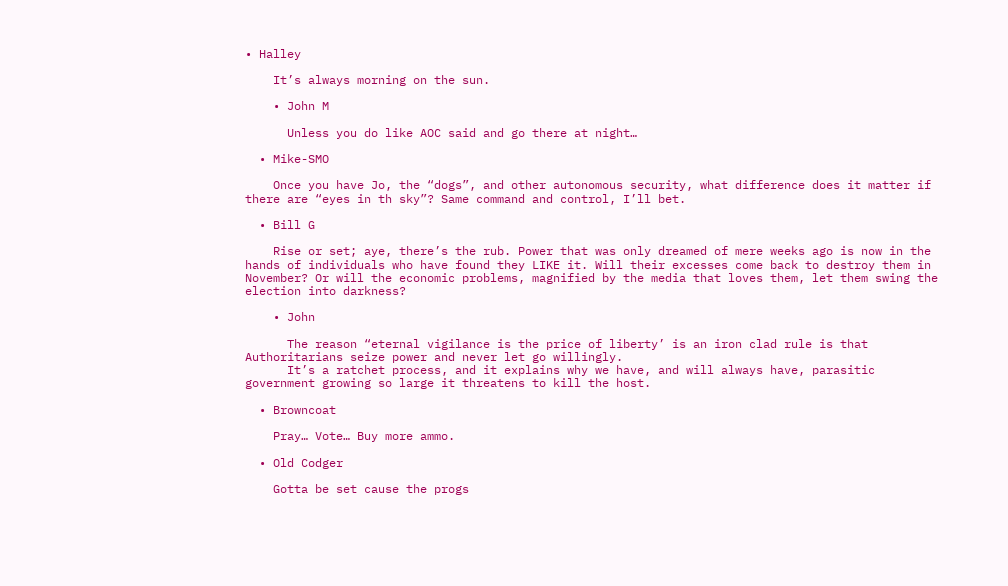• Halley

    It’s always morning on the sun.

    • John M

      Unless you do like AOC said and go there at night…

  • Mike-SMO

    Once you have Jo, the “dogs”, and other autonomous security, what difference does it matter if there are “eyes in th sky”? Same command and control, I’ll bet.

  • Bill G

    Rise or set; aye, there’s the rub. Power that was only dreamed of mere weeks ago is now in the hands of individuals who have found they LIKE it. Will their excesses come back to destroy them in November? Or will the economic problems, magnified by the media that loves them, let them swing the election into darkness?

    • John

      The reason “eternal vigilance is the price of liberty’ is an iron clad rule is that Authoritarians seize power and never let go willingly.
      It’s a ratchet process, and it explains why we have, and will always have, parasitic government growing so large it threatens to kill the host.

  • Browncoat

    Pray… Vote… Buy more ammo.

  • Old Codger

    Gotta be set cause the progs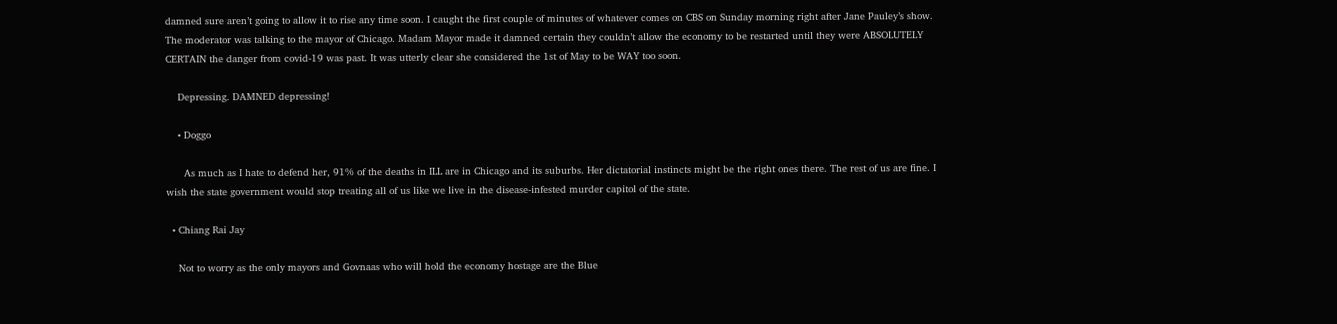damned sure aren’t going to allow it to rise any time soon. I caught the first couple of minutes of whatever comes on CBS on Sunday morning right after Jane Pauley’s show. The moderator was talking to the mayor of Chicago. Madam Mayor made it damned certain they couldn’t allow the economy to be restarted until they were ABSOLUTELY CERTAIN the danger from covid-19 was past. It was utterly clear she considered the 1st of May to be WAY too soon.

    Depressing. DAMNED depressing!

    • Doggo

      As much as I hate to defend her, 91% of the deaths in ILL are in Chicago and its suburbs. Her dictatorial instincts might be the right ones there. The rest of us are fine. I wish the state government would stop treating all of us like we live in the disease-infested murder capitol of the state.

  • Chiang Rai Jay

    Not to worry as the only mayors and Govnaas who will hold the economy hostage are the Blue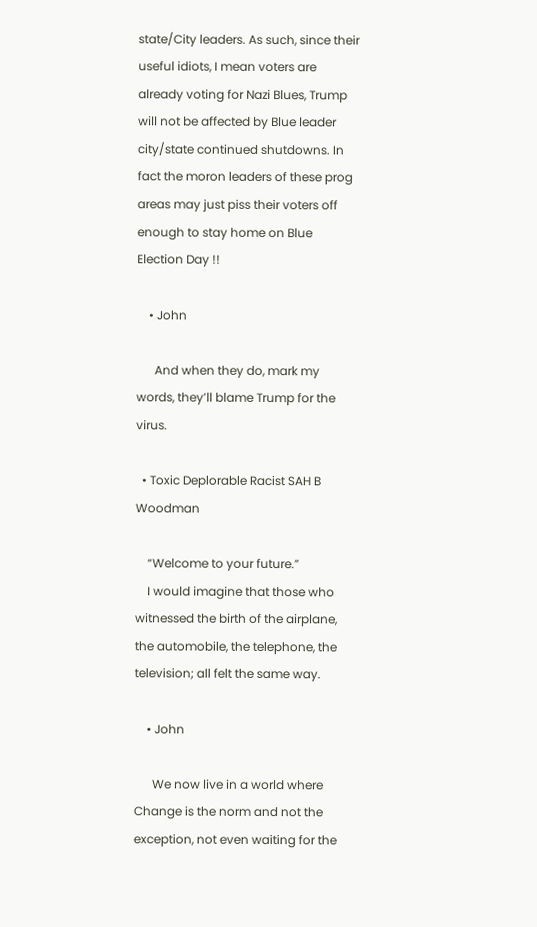state/City leaders. As such, since their useful idiots, I mean voters are already voting for Nazi Blues, Trump will not be affected by Blue leader city/state continued shutdowns. In fact the moron leaders of these prog areas may just piss their voters off enough to stay home on Blue Election Day !!

    • John

      And when they do, mark my words, they’ll blame Trump for the virus.

  • Toxic Deplorable Racist SAH B Woodman

    “Welcome to your future.”
    I would imagine that those who witnessed the birth of the airplane, the automobile, the telephone, the television; all felt the same way.

    • John

      We now live in a world where Change is the norm and not the exception, not even waiting for the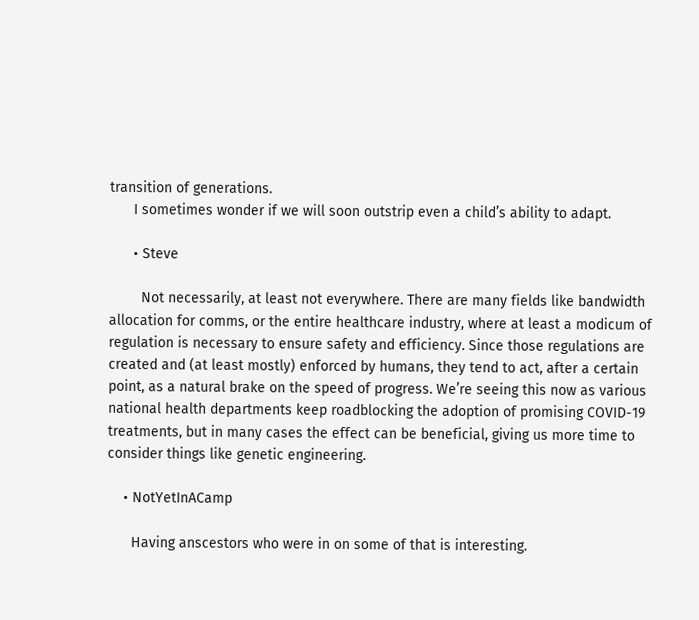transition of generations.
      I sometimes wonder if we will soon outstrip even a child’s ability to adapt.

      • Steve

        Not necessarily, at least not everywhere. There are many fields like bandwidth allocation for comms, or the entire healthcare industry, where at least a modicum of regulation is necessary to ensure safety and efficiency. Since those regulations are created and (at least mostly) enforced by humans, they tend to act, after a certain point, as a natural brake on the speed of progress. We’re seeing this now as various national health departments keep roadblocking the adoption of promising COVID-19 treatments, but in many cases the effect can be beneficial, giving us more time to consider things like genetic engineering.

    • NotYetInACamp

      Having anscestors who were in on some of that is interesting.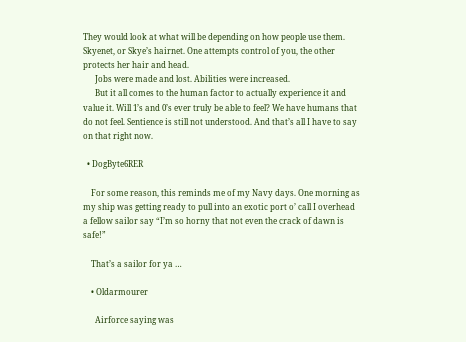They would look at what will be depending on how people use them. Skyenet, or Skye’s hairnet. One attempts control of you, the other protects her hair and head.
      Jobs were made and lost. Abilities were increased.
      But it all comes to the human factor to actually experience it and value it. Will 1’s and 0’s ever truly be able to feel? We have humans that do not feel. Sentience is still not understood. And that’s all I have to say on that right now.

  • DogByte6RER

    For some reason, this reminds me of my Navy days. One morning as my ship was getting ready to pull into an exotic port o’ call I overhead a fellow sailor say “I’m so horny that not even the crack of dawn is safe!”

    That’s a sailor for ya …

    • Oldarmourer

      Airforce saying was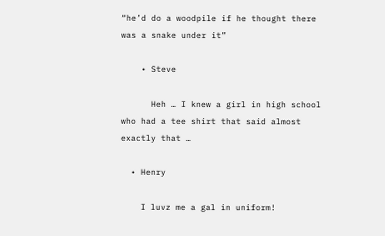“he’d do a woodpile if he thought there was a snake under it”

    • Steve

      Heh … I knew a girl in high school who had a tee shirt that said almost exactly that …

  • Henry

    I luvz me a gal in uniform!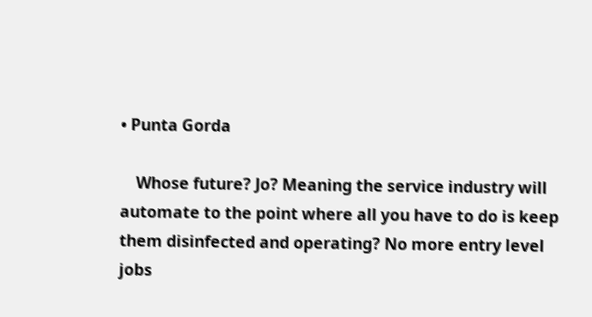• Punta Gorda

    Whose future? Jo? Meaning the service industry will automate to the point where all you have to do is keep them disinfected and operating? No more entry level jobs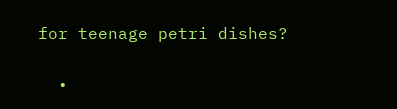for teenage petri dishes?

  •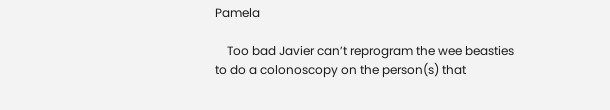Pamela

    Too bad Javier can’t reprogram the wee beasties to do a colonoscopy on the person(s) that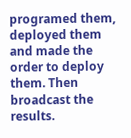programed them, deployed them and made the order to deploy them. Then broadcast the results.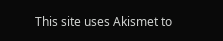This site uses Akismet to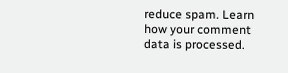reduce spam. Learn how your comment data is processed.